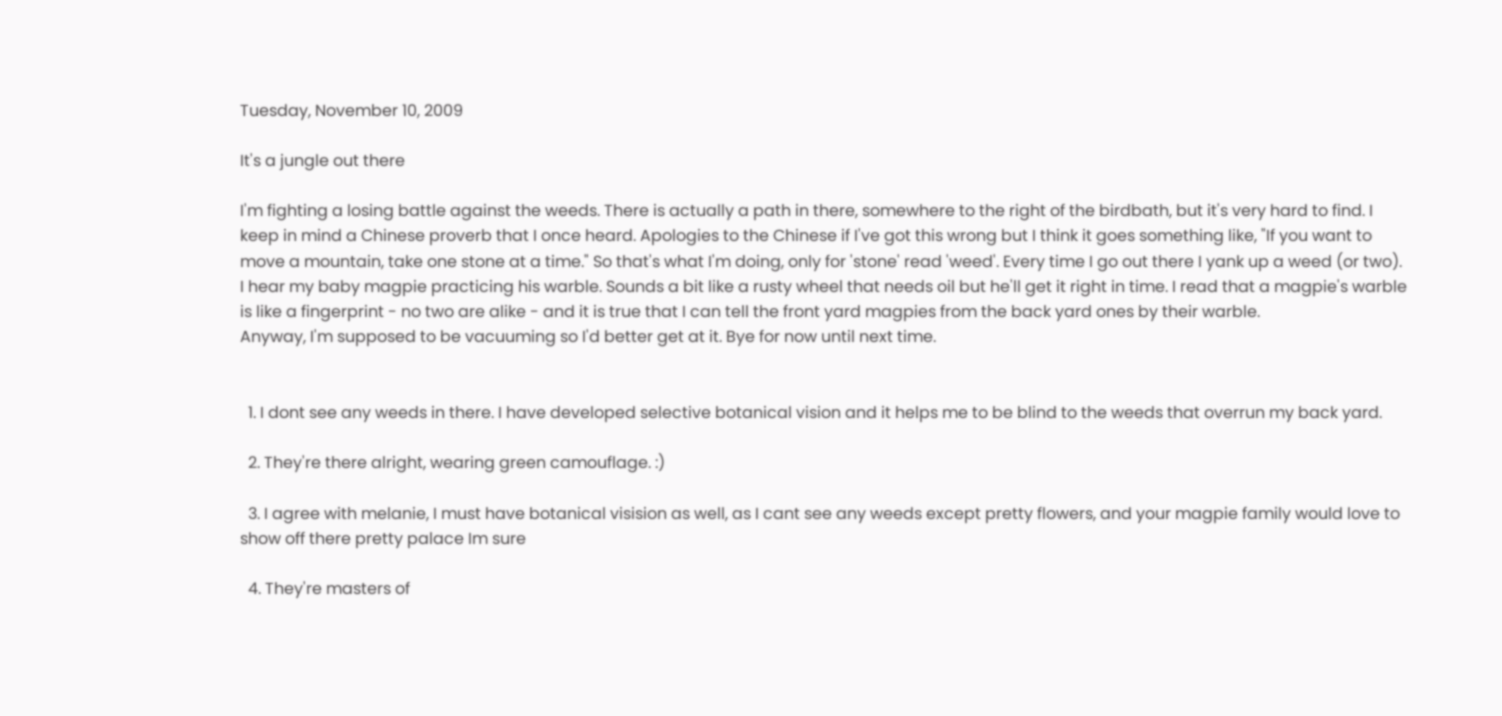Tuesday, November 10, 2009

It's a jungle out there

I'm fighting a losing battle against the weeds. There is actually a path in there, somewhere to the right of the birdbath, but it's very hard to find. I keep in mind a Chinese proverb that I once heard. Apologies to the Chinese if I've got this wrong but I think it goes something like, "If you want to move a mountain, take one stone at a time." So that's what I'm doing, only for 'stone' read 'weed'. Every time I go out there I yank up a weed (or two).
I hear my baby magpie practicing his warble. Sounds a bit like a rusty wheel that needs oil but he'll get it right in time. I read that a magpie's warble is like a fingerprint - no two are alike - and it is true that I can tell the front yard magpies from the back yard ones by their warble.
Anyway, I'm supposed to be vacuuming so I'd better get at it. Bye for now until next time.


  1. I dont see any weeds in there. I have developed selective botanical vision and it helps me to be blind to the weeds that overrun my back yard.

  2. They're there alright, wearing green camouflage. :)

  3. I agree with melanie, I must have botanical visision as well, as I cant see any weeds except pretty flowers, and your magpie family would love to show off there pretty palace Im sure

  4. They're masters of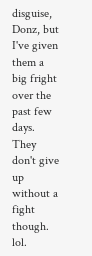disguise, Donz, but I've given them a big fright over the past few days. They don't give up without a fight though. lol.